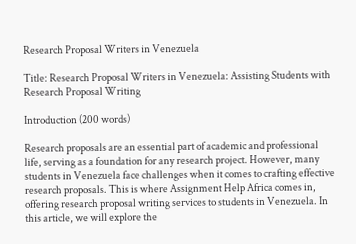Research Proposal Writers in Venezuela

Title: Research Proposal Writers in Venezuela: Assisting Students with Research Proposal Writing

Introduction (200 words)

Research proposals are an essential part of academic and professional life, serving as a foundation for any research project. However, many students in Venezuela face challenges when it comes to crafting effective research proposals. This is where Assignment Help Africa comes in, offering research proposal writing services to students in Venezuela. In this article, we will explore the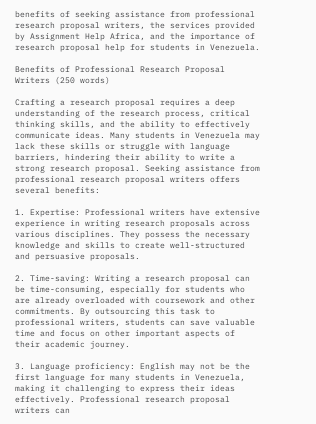benefits of seeking assistance from professional research proposal writers, the services provided by Assignment Help Africa, and the importance of research proposal help for students in Venezuela.

Benefits of Professional Research Proposal Writers (250 words)

Crafting a research proposal requires a deep understanding of the research process, critical thinking skills, and the ability to effectively communicate ideas. Many students in Venezuela may lack these skills or struggle with language barriers, hindering their ability to write a strong research proposal. Seeking assistance from professional research proposal writers offers several benefits:

1. Expertise: Professional writers have extensive experience in writing research proposals across various disciplines. They possess the necessary knowledge and skills to create well-structured and persuasive proposals.

2. Time-saving: Writing a research proposal can be time-consuming, especially for students who are already overloaded with coursework and other commitments. By outsourcing this task to professional writers, students can save valuable time and focus on other important aspects of their academic journey.

3. Language proficiency: English may not be the first language for many students in Venezuela, making it challenging to express their ideas effectively. Professional research proposal writers can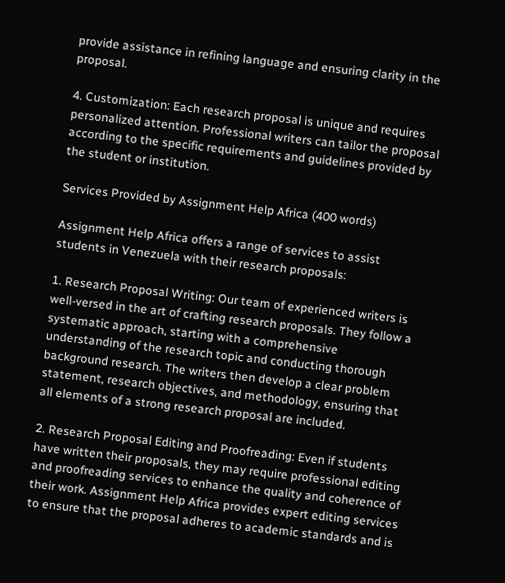provide assistance in refining language and ensuring clarity in the proposal.

4. Customization: Each research proposal is unique and requires personalized attention. Professional writers can tailor the proposal according to the specific requirements and guidelines provided by the student or institution.

Services Provided by Assignment Help Africa (400 words)

Assignment Help Africa offers a range of services to assist students in Venezuela with their research proposals:

1. Research Proposal Writing: Our team of experienced writers is well-versed in the art of crafting research proposals. They follow a systematic approach, starting with a comprehensive understanding of the research topic and conducting thorough background research. The writers then develop a clear problem statement, research objectives, and methodology, ensuring that all elements of a strong research proposal are included.

2. Research Proposal Editing and Proofreading: Even if students have written their proposals, they may require professional editing and proofreading services to enhance the quality and coherence of their work. Assignment Help Africa provides expert editing services to ensure that the proposal adheres to academic standards and is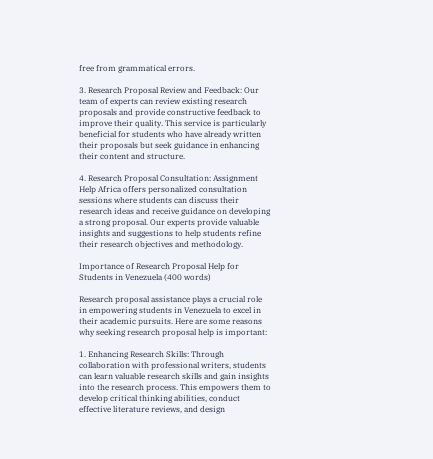free from grammatical errors.

3. Research Proposal Review and Feedback: Our team of experts can review existing research proposals and provide constructive feedback to improve their quality. This service is particularly beneficial for students who have already written their proposals but seek guidance in enhancing their content and structure.

4. Research Proposal Consultation: Assignment Help Africa offers personalized consultation sessions where students can discuss their research ideas and receive guidance on developing a strong proposal. Our experts provide valuable insights and suggestions to help students refine their research objectives and methodology.

Importance of Research Proposal Help for Students in Venezuela (400 words)

Research proposal assistance plays a crucial role in empowering students in Venezuela to excel in their academic pursuits. Here are some reasons why seeking research proposal help is important:

1. Enhancing Research Skills: Through collaboration with professional writers, students can learn valuable research skills and gain insights into the research process. This empowers them to develop critical thinking abilities, conduct effective literature reviews, and design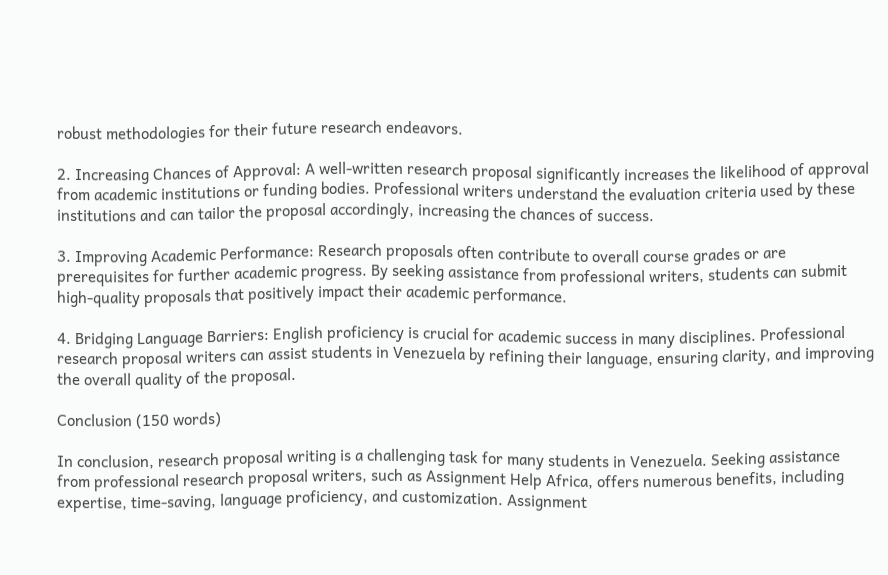robust methodologies for their future research endeavors.

2. Increasing Chances of Approval: A well-written research proposal significantly increases the likelihood of approval from academic institutions or funding bodies. Professional writers understand the evaluation criteria used by these institutions and can tailor the proposal accordingly, increasing the chances of success.

3. Improving Academic Performance: Research proposals often contribute to overall course grades or are prerequisites for further academic progress. By seeking assistance from professional writers, students can submit high-quality proposals that positively impact their academic performance.

4. Bridging Language Barriers: English proficiency is crucial for academic success in many disciplines. Professional research proposal writers can assist students in Venezuela by refining their language, ensuring clarity, and improving the overall quality of the proposal.

Conclusion (150 words)

In conclusion, research proposal writing is a challenging task for many students in Venezuela. Seeking assistance from professional research proposal writers, such as Assignment Help Africa, offers numerous benefits, including expertise, time-saving, language proficiency, and customization. Assignment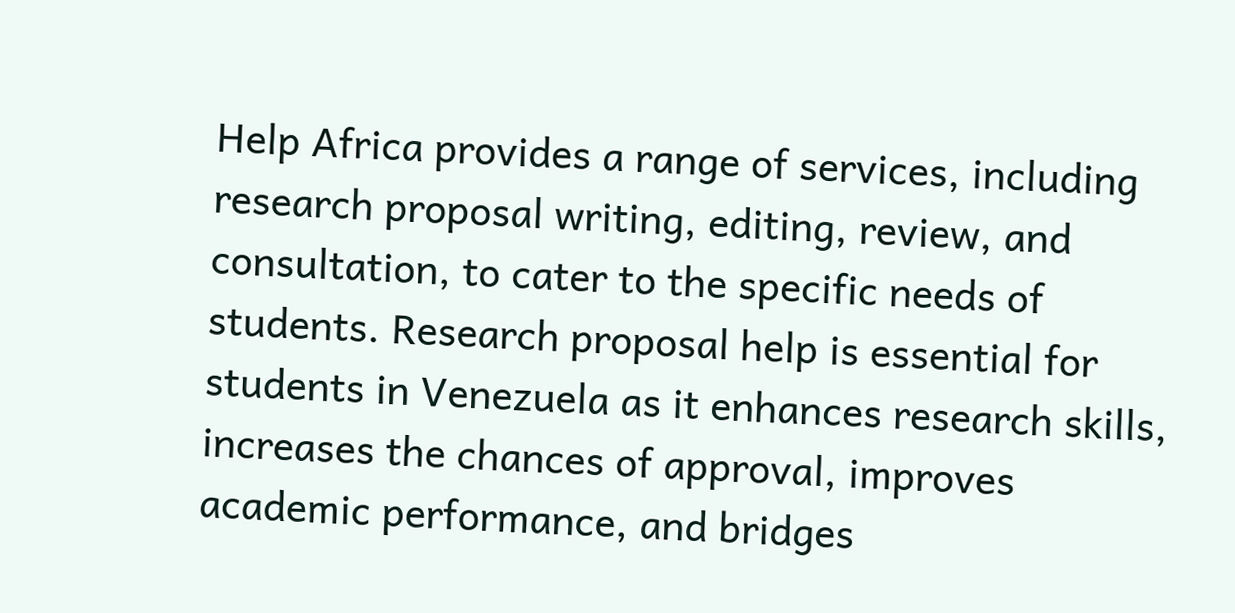Help Africa provides a range of services, including research proposal writing, editing, review, and consultation, to cater to the specific needs of students. Research proposal help is essential for students in Venezuela as it enhances research skills, increases the chances of approval, improves academic performance, and bridges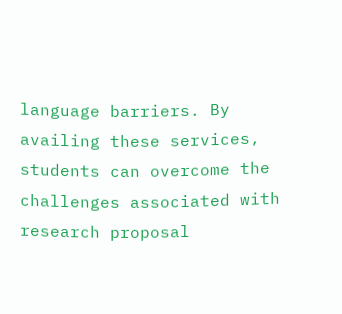language barriers. By availing these services, students can overcome the challenges associated with research proposal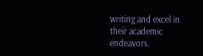writing and excel in their academic endeavors.